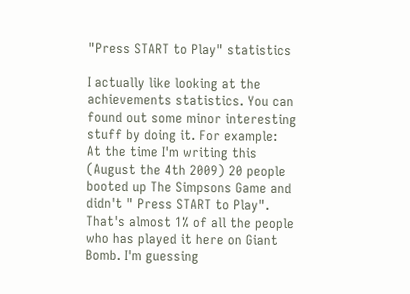"Press START to Play" statistics

I actually like looking at the achievements statistics. You can found out some minor interesting stuff by doing it. For example:  At the time I'm writing this (August the 4th 2009) 20 people booted up The Simpsons Game and didn't " Press START to Play". That's almost 1% of all the people who has played it here on Giant Bomb. I'm guessing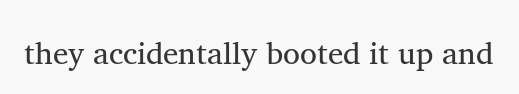they accidentally booted it up and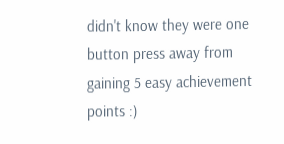didn't know they were one button press away from gaining 5 easy achievement points :)